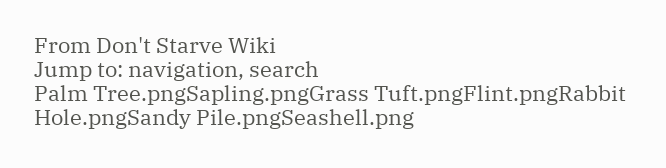From Don't Starve Wiki
Jump to: navigation, search
Palm Tree.pngSapling.pngGrass Tuft.pngFlint.pngRabbit Hole.pngSandy Pile.pngSeashell.png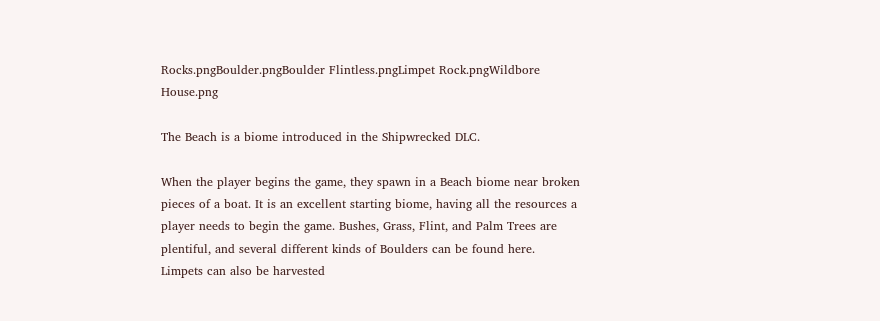Rocks.pngBoulder.pngBoulder Flintless.pngLimpet Rock.pngWildbore House.png

The Beach is a biome introduced in the Shipwrecked DLC.

When the player begins the game, they spawn in a Beach biome near broken pieces of a boat. It is an excellent starting biome, having all the resources a player needs to begin the game. Bushes, Grass, Flint, and Palm Trees are plentiful, and several different kinds of Boulders can be found here. Limpets can also be harvested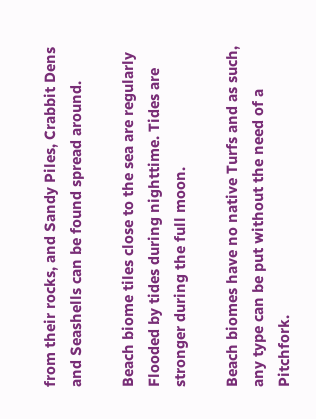from their rocks, and Sandy Piles, Crabbit Dens and Seashells can be found spread around.

Beach biome tiles close to the sea are regularly Flooded by tides during nighttime. Tides are stronger during the full moon.

Beach biomes have no native Turfs and as such, any type can be put without the need of a Pitchfork.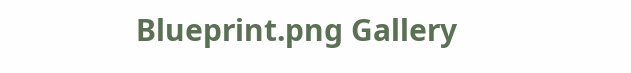Blueprint.png Gallery